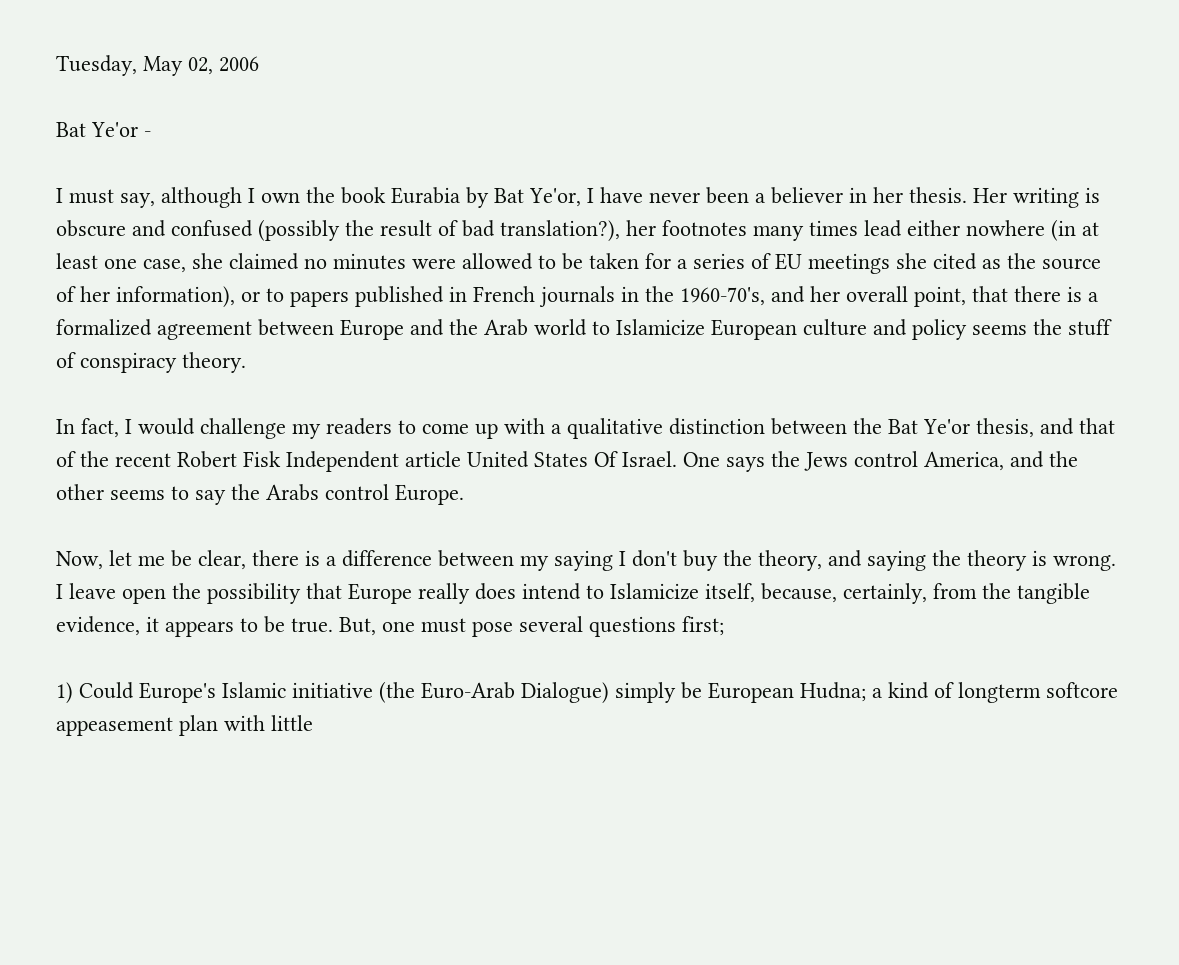Tuesday, May 02, 2006

Bat Ye'or -

I must say, although I own the book Eurabia by Bat Ye'or, I have never been a believer in her thesis. Her writing is obscure and confused (possibly the result of bad translation?), her footnotes many times lead either nowhere (in at least one case, she claimed no minutes were allowed to be taken for a series of EU meetings she cited as the source of her information), or to papers published in French journals in the 1960-70's, and her overall point, that there is a formalized agreement between Europe and the Arab world to Islamicize European culture and policy seems the stuff of conspiracy theory.

In fact, I would challenge my readers to come up with a qualitative distinction between the Bat Ye'or thesis, and that of the recent Robert Fisk Independent article United States Of Israel. One says the Jews control America, and the other seems to say the Arabs control Europe.

Now, let me be clear, there is a difference between my saying I don't buy the theory, and saying the theory is wrong. I leave open the possibility that Europe really does intend to Islamicize itself, because, certainly, from the tangible evidence, it appears to be true. But, one must pose several questions first;

1) Could Europe's Islamic initiative (the Euro-Arab Dialogue) simply be European Hudna; a kind of longterm softcore appeasement plan with little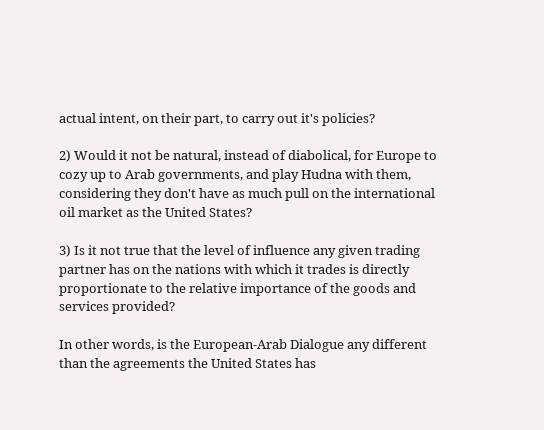actual intent, on their part, to carry out it's policies?

2) Would it not be natural, instead of diabolical, for Europe to cozy up to Arab governments, and play Hudna with them, considering they don't have as much pull on the international oil market as the United States?

3) Is it not true that the level of influence any given trading partner has on the nations with which it trades is directly proportionate to the relative importance of the goods and services provided?

In other words, is the European-Arab Dialogue any different than the agreements the United States has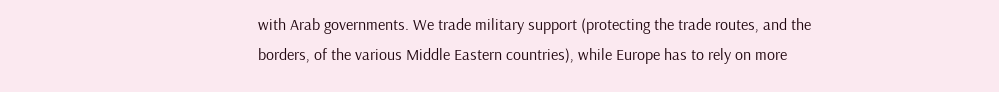with Arab governments. We trade military support (protecting the trade routes, and the borders, of the various Middle Eastern countries), while Europe has to rely on more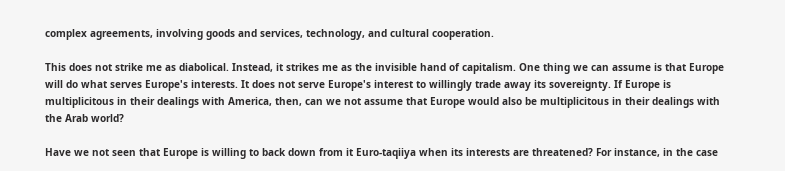complex agreements, involving goods and services, technology, and cultural cooperation.

This does not strike me as diabolical. Instead, it strikes me as the invisible hand of capitalism. One thing we can assume is that Europe will do what serves Europe's interests. It does not serve Europe's interest to willingly trade away its sovereignty. If Europe is multiplicitous in their dealings with America, then, can we not assume that Europe would also be multiplicitous in their dealings with the Arab world?

Have we not seen that Europe is willing to back down from it Euro-taqiiya when its interests are threatened? For instance, in the case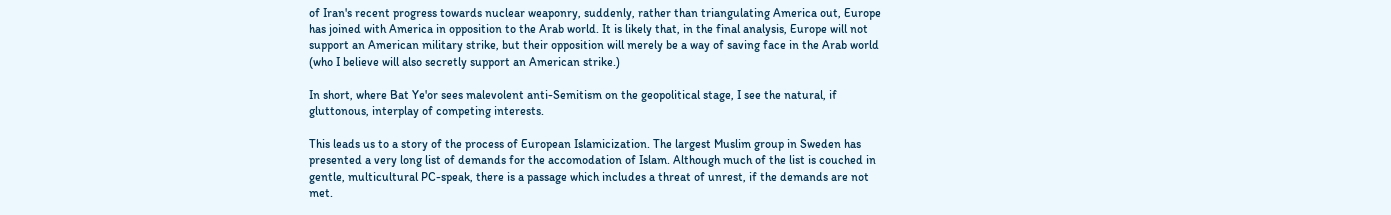of Iran's recent progress towards nuclear weaponry, suddenly, rather than triangulating America out, Europe has joined with America in opposition to the Arab world. It is likely that, in the final analysis, Europe will not support an American military strike, but their opposition will merely be a way of saving face in the Arab world (who I believe will also secretly support an American strike.)

In short, where Bat Ye'or sees malevolent anti-Semitism on the geopolitical stage, I see the natural, if gluttonous, interplay of competing interests.

This leads us to a story of the process of European Islamicization. The largest Muslim group in Sweden has presented a very long list of demands for the accomodation of Islam. Although much of the list is couched in gentle, multicultural PC-speak, there is a passage which includes a threat of unrest, if the demands are not met.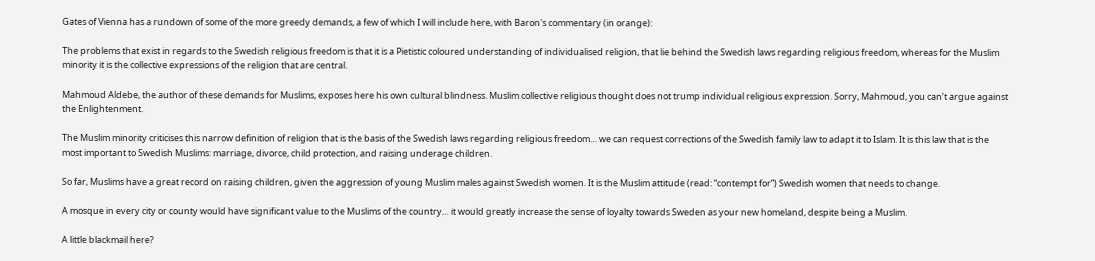Gates of Vienna has a rundown of some of the more greedy demands, a few of which I will include here, with Baron's commentary (in orange):

The problems that exist in regards to the Swedish religious freedom is that it is a Pietistic coloured understanding of individualised religion, that lie behind the Swedish laws regarding religious freedom, whereas for the Muslim minority it is the collective expressions of the religion that are central.

Mahmoud Aldebe, the author of these demands for Muslims, exposes here his own cultural blindness. Muslim collective religious thought does not trump individual religious expression. Sorry, Mahmoud, you can’t argue against the Enlightenment.

The Muslim minority criticises this narrow definition of religion that is the basis of the Swedish laws regarding religious freedom… we can request corrections of the Swedish family law to adapt it to Islam. It is this law that is the most important to Swedish Muslims: marriage, divorce, child protection, and raising underage children.

So far, Muslims have a great record on raising children, given the aggression of young Muslim males against Swedish women. It is the Muslim attitude (read: “contempt for”) Swedish women that needs to change.

A mosque in every city or county would have significant value to the Muslims of the country… it would greatly increase the sense of loyalty towards Sweden as your new homeland, despite being a Muslim.

A little blackmail here?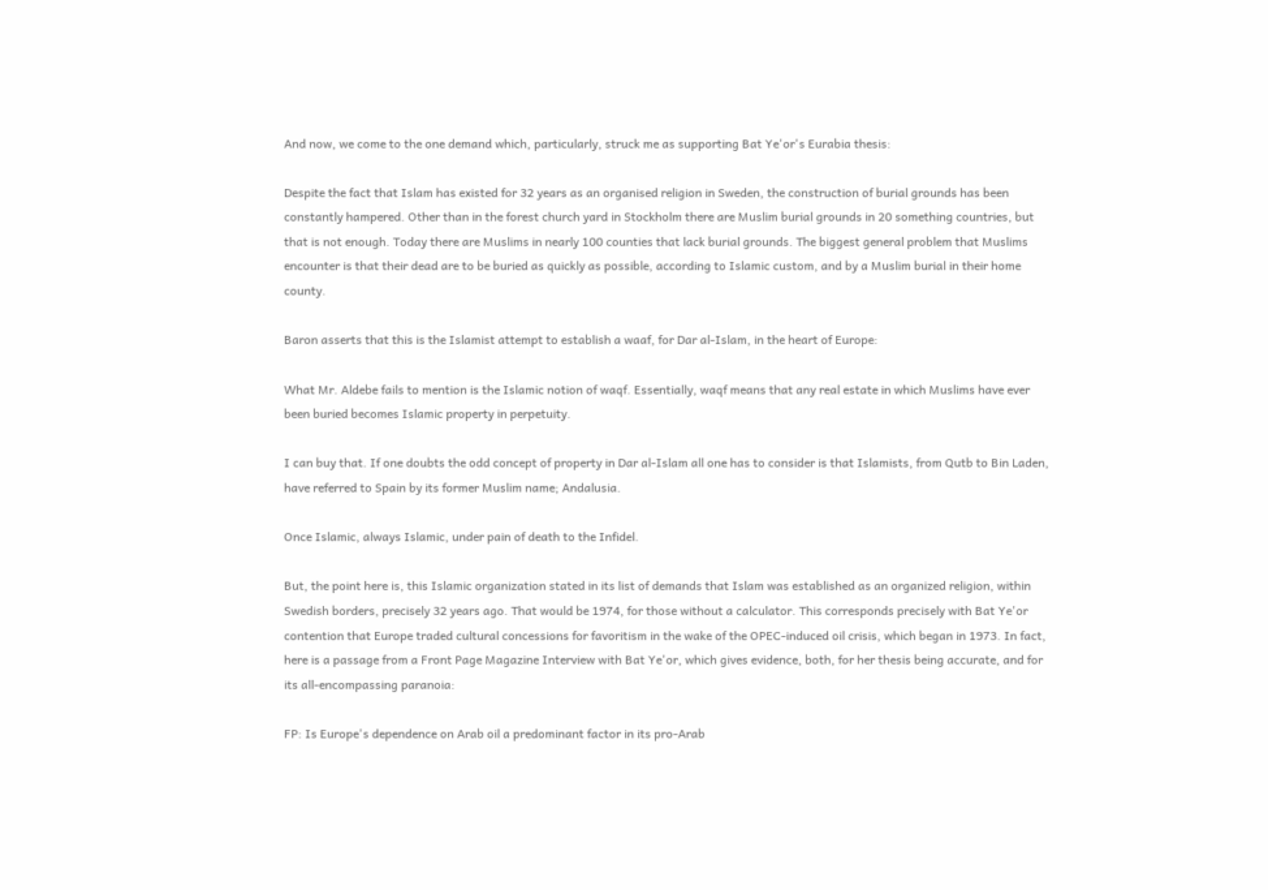And now, we come to the one demand which, particularly, struck me as supporting Bat Ye'or's Eurabia thesis:

Despite the fact that Islam has existed for 32 years as an organised religion in Sweden, the construction of burial grounds has been constantly hampered. Other than in the forest church yard in Stockholm there are Muslim burial grounds in 20 something countries, but that is not enough. Today there are Muslims in nearly 100 counties that lack burial grounds. The biggest general problem that Muslims encounter is that their dead are to be buried as quickly as possible, according to Islamic custom, and by a Muslim burial in their home county.

Baron asserts that this is the Islamist attempt to establish a waaf, for Dar al-Islam, in the heart of Europe:

What Mr. Aldebe fails to mention is the Islamic notion of waqf. Essentially, waqf means that any real estate in which Muslims have ever been buried becomes Islamic property in perpetuity.

I can buy that. If one doubts the odd concept of property in Dar al-Islam all one has to consider is that Islamists, from Qutb to Bin Laden, have referred to Spain by its former Muslim name; Andalusia.

Once Islamic, always Islamic, under pain of death to the Infidel.

But, the point here is, this Islamic organization stated in its list of demands that Islam was established as an organized religion, within Swedish borders, precisely 32 years ago. That would be 1974, for those without a calculator. This corresponds precisely with Bat Ye'or contention that Europe traded cultural concessions for favoritism in the wake of the OPEC-induced oil crisis, which began in 1973. In fact, here is a passage from a Front Page Magazine Interview with Bat Ye'or, which gives evidence, both, for her thesis being accurate, and for its all-encompassing paranoia:

FP: Is Europe's dependence on Arab oil a predominant factor in its pro-Arab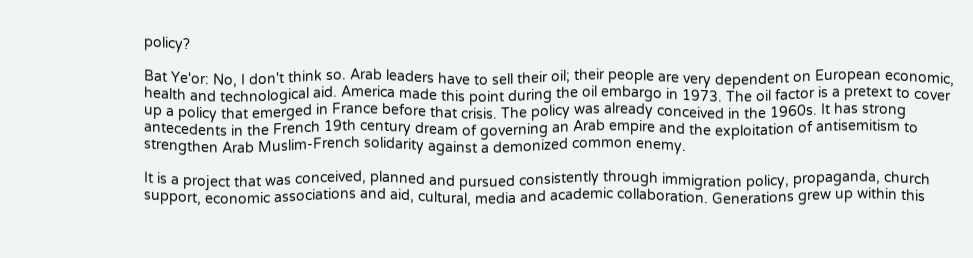policy?

Bat Ye'or: No, I don't think so. Arab leaders have to sell their oil; their people are very dependent on European economic, health and technological aid. America made this point during the oil embargo in 1973. The oil factor is a pretext to cover up a policy that emerged in France before that crisis. The policy was already conceived in the 1960s. It has strong antecedents in the French 19th century dream of governing an Arab empire and the exploitation of antisemitism to strengthen Arab Muslim-French solidarity against a demonized common enemy.

It is a project that was conceived, planned and pursued consistently through immigration policy, propaganda, church support, economic associations and aid, cultural, media and academic collaboration. Generations grew up within this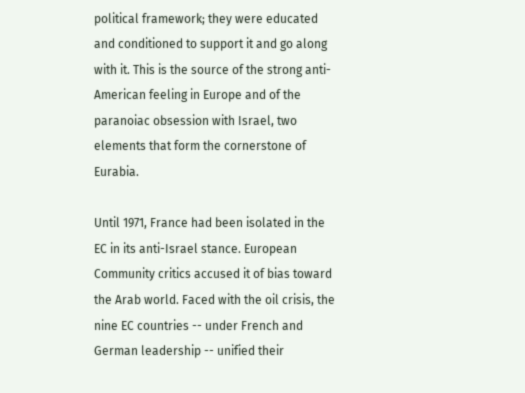political framework; they were educated and conditioned to support it and go along with it. This is the source of the strong anti-American feeling in Europe and of the paranoiac obsession with Israel, two elements that form the cornerstone of Eurabia.

Until 1971, France had been isolated in the EC in its anti-Israel stance. European Community critics accused it of bias toward the Arab world. Faced with the oil crisis, the nine EC countries -- under French and German leadership -- unified their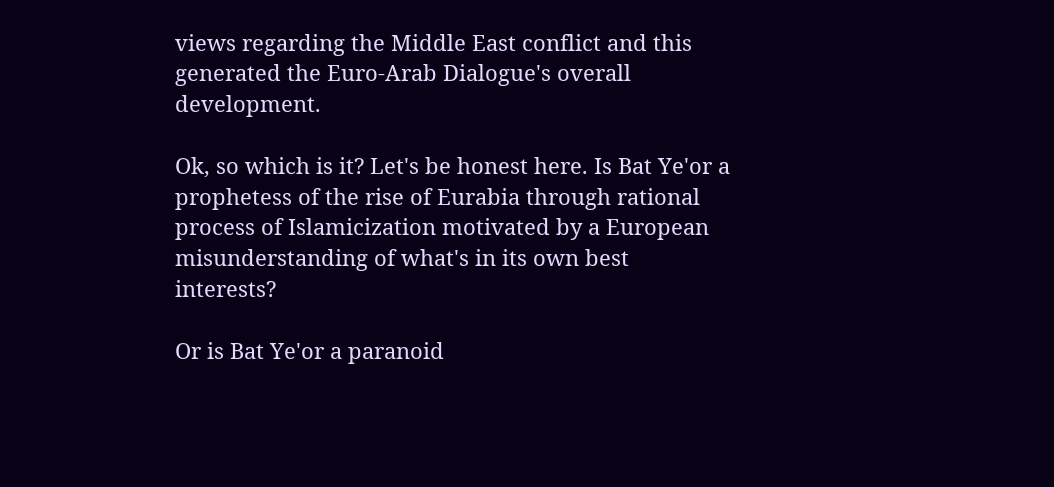views regarding the Middle East conflict and this generated the Euro-Arab Dialogue's overall development.

Ok, so which is it? Let's be honest here. Is Bat Ye'or a prophetess of the rise of Eurabia through rational process of Islamicization motivated by a European misunderstanding of what's in its own best interests?

Or is Bat Ye'or a paranoid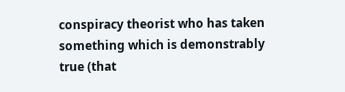conspiracy theorist who has taken something which is demonstrably true (that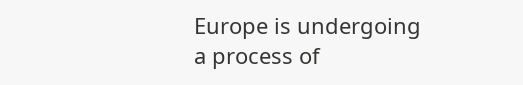Europe is undergoing a process of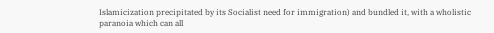Islamicization precipitated by its Socialist need for immigration) and bundled it, with a wholistic paranoia which can all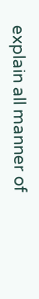explain all manner of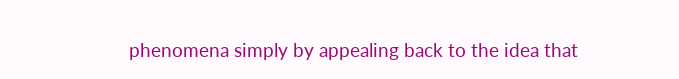phenomena simply by appealing back to the idea that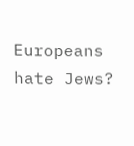Europeans hate Jews?